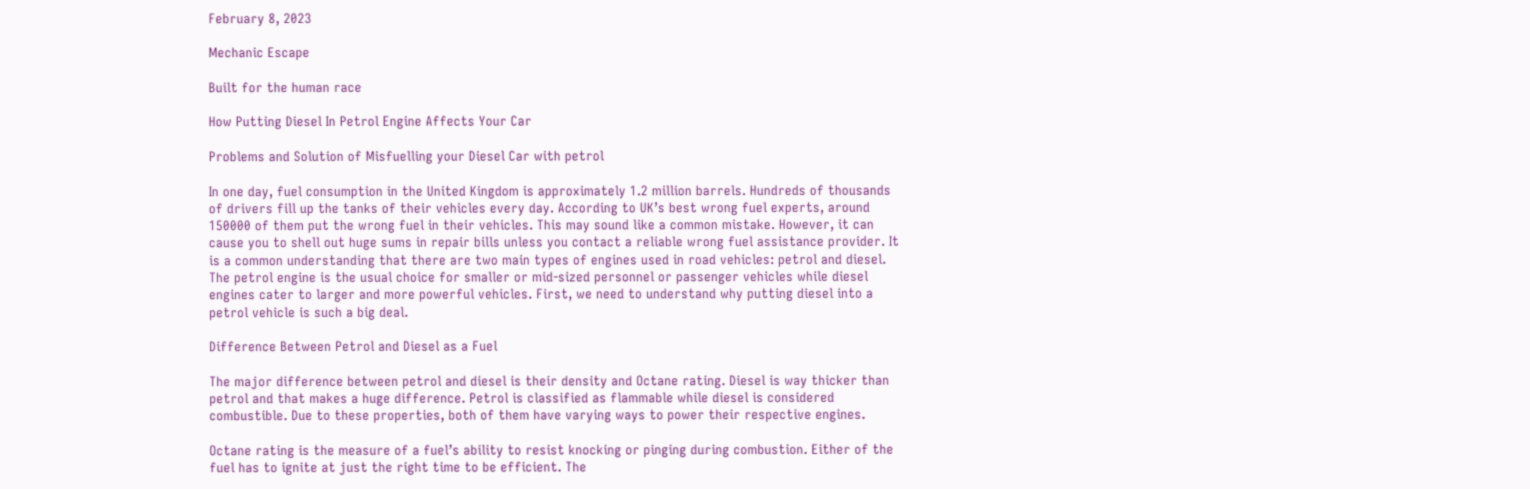February 8, 2023

Mechanic Escape

Built for the human race

How Putting Diesel In Petrol Engine Affects Your Car

Problems and Solution of Misfuelling your Diesel Car with petrol

In one day, fuel consumption in the United Kingdom is approximately 1.2 million barrels. Hundreds of thousands of drivers fill up the tanks of their vehicles every day. According to UK’s best wrong fuel experts, around 150000 of them put the wrong fuel in their vehicles. This may sound like a common mistake. However, it can cause you to shell out huge sums in repair bills unless you contact a reliable wrong fuel assistance provider. It is a common understanding that there are two main types of engines used in road vehicles: petrol and diesel. The petrol engine is the usual choice for smaller or mid-sized personnel or passenger vehicles while diesel engines cater to larger and more powerful vehicles. First, we need to understand why putting diesel into a petrol vehicle is such a big deal.

Difference Between Petrol and Diesel as a Fuel

The major difference between petrol and diesel is their density and Octane rating. Diesel is way thicker than petrol and that makes a huge difference. Petrol is classified as flammable while diesel is considered combustible. Due to these properties, both of them have varying ways to power their respective engines.

Octane rating is the measure of a fuel’s ability to resist knocking or pinging during combustion. Either of the fuel has to ignite at just the right time to be efficient. The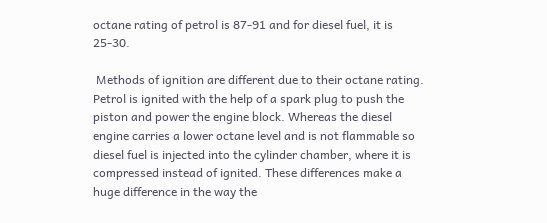octane rating of petrol is 87-91 and for diesel fuel, it is 25-30.

 Methods of ignition are different due to their octane rating. Petrol is ignited with the help of a spark plug to push the piston and power the engine block. Whereas the diesel engine carries a lower octane level and is not flammable so diesel fuel is injected into the cylinder chamber, where it is compressed instead of ignited. These differences make a huge difference in the way the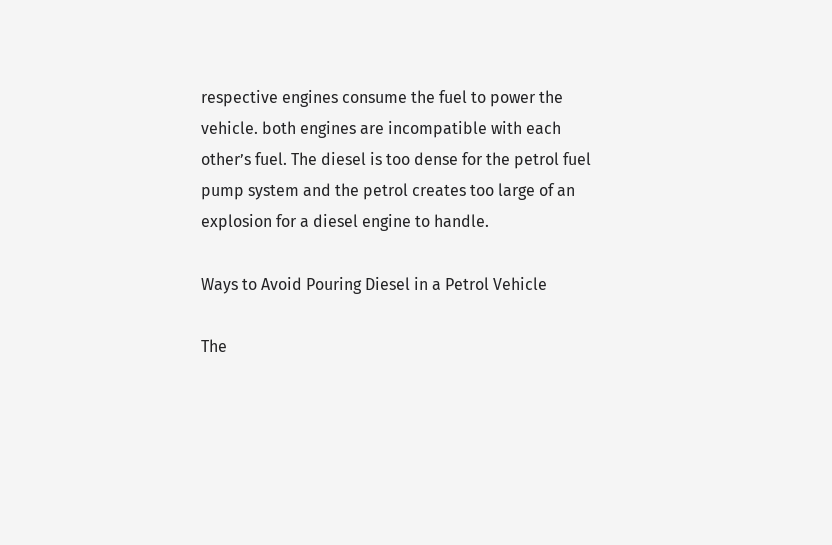respective engines consume the fuel to power the vehicle. both engines are incompatible with each other’s fuel. The diesel is too dense for the petrol fuel pump system and the petrol creates too large of an explosion for a diesel engine to handle.

Ways to Avoid Pouring Diesel in a Petrol Vehicle

The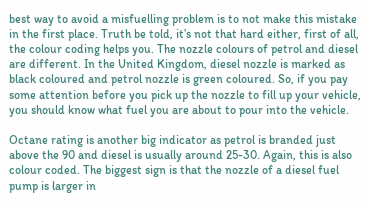best way to avoid a misfuelling problem is to not make this mistake in the first place. Truth be told, it’s not that hard either, first of all, the colour coding helps you. The nozzle colours of petrol and diesel are different. In the United Kingdom, diesel nozzle is marked as black coloured and petrol nozzle is green coloured. So, if you pay some attention before you pick up the nozzle to fill up your vehicle, you should know what fuel you are about to pour into the vehicle.

Octane rating is another big indicator as petrol is branded just above the 90 and diesel is usually around 25-30. Again, this is also colour coded. The biggest sign is that the nozzle of a diesel fuel pump is larger in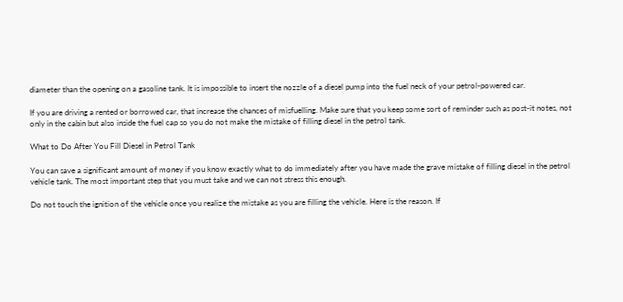diameter than the opening on a gasoline tank. It is impossible to insert the nozzle of a diesel pump into the fuel neck of your petrol-powered car.

If you are driving a rented or borrowed car, that increase the chances of misfuelling. Make sure that you keep some sort of reminder such as post-it notes, not only in the cabin but also inside the fuel cap so you do not make the mistake of filling diesel in the petrol tank.

What to Do After You Fill Diesel in Petrol Tank

You can save a significant amount of money if you know exactly what to do immediately after you have made the grave mistake of filling diesel in the petrol vehicle tank. The most important step that you must take and we can not stress this enough.

Do not touch the ignition of the vehicle once you realize the mistake as you are filling the vehicle. Here is the reason. If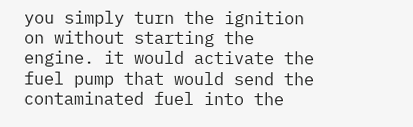you simply turn the ignition on without starting the engine. it would activate the fuel pump that would send the contaminated fuel into the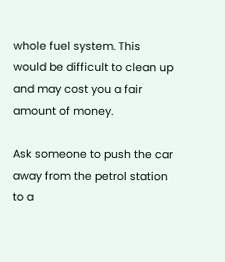whole fuel system. This would be difficult to clean up and may cost you a fair amount of money.

Ask someone to push the car away from the petrol station to a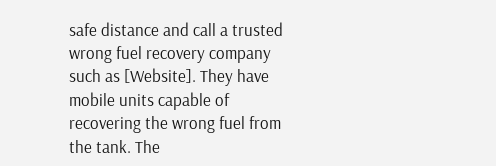safe distance and call a trusted wrong fuel recovery company such as [Website]. They have mobile units capable of recovering the wrong fuel from the tank. The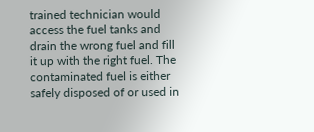trained technician would access the fuel tanks and drain the wrong fuel and fill it up with the right fuel. The contaminated fuel is either safely disposed of or used in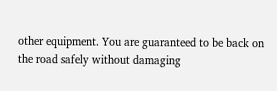other equipment. You are guaranteed to be back on the road safely without damaging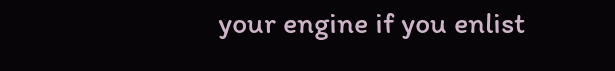your engine if you enlist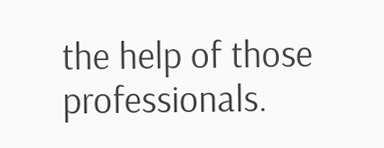the help of those professionals.